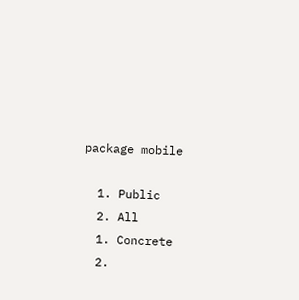package mobile

  1. Public
  2. All
  1. Concrete
  2.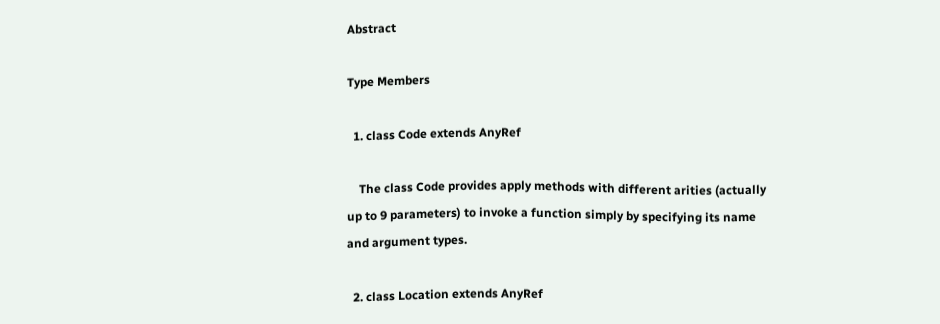Abstract

Type Members

  1. class Code extends AnyRef

    The class Code provides apply methods with different arities (actually up to 9 parameters) to invoke a function simply by specifying its name and argument types.

  2. class Location extends AnyRef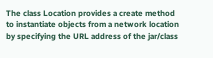The class Location provides a create method to instantiate objects from a network location by specifying the URL address of the jar/class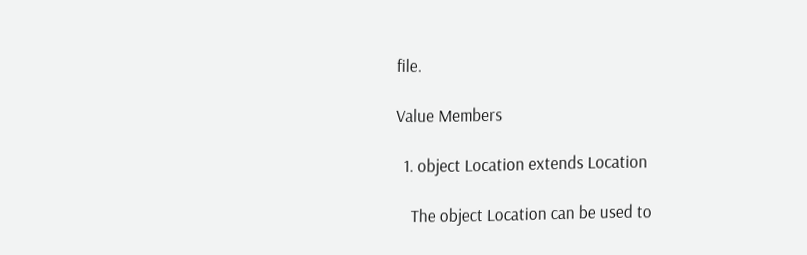file.

Value Members

  1. object Location extends Location

    The object Location can be used to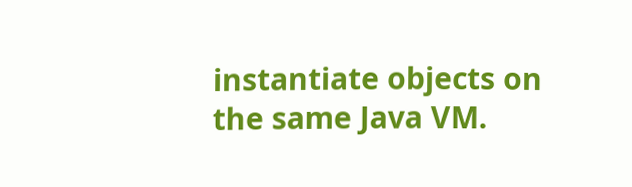instantiate objects on the same Java VM.